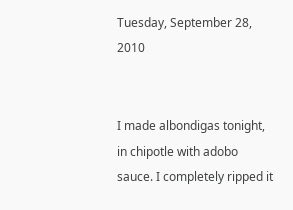Tuesday, September 28, 2010


I made albondigas tonight, in chipotle with adobo sauce. I completely ripped it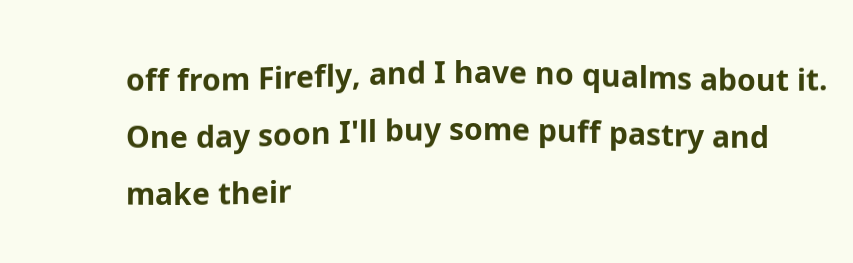off from Firefly, and I have no qualms about it. One day soon I'll buy some puff pastry and make their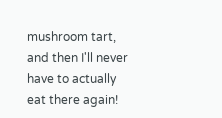mushroom tart, and then I'll never have to actually eat there again!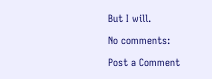But I will.

No comments:

Post a Comment